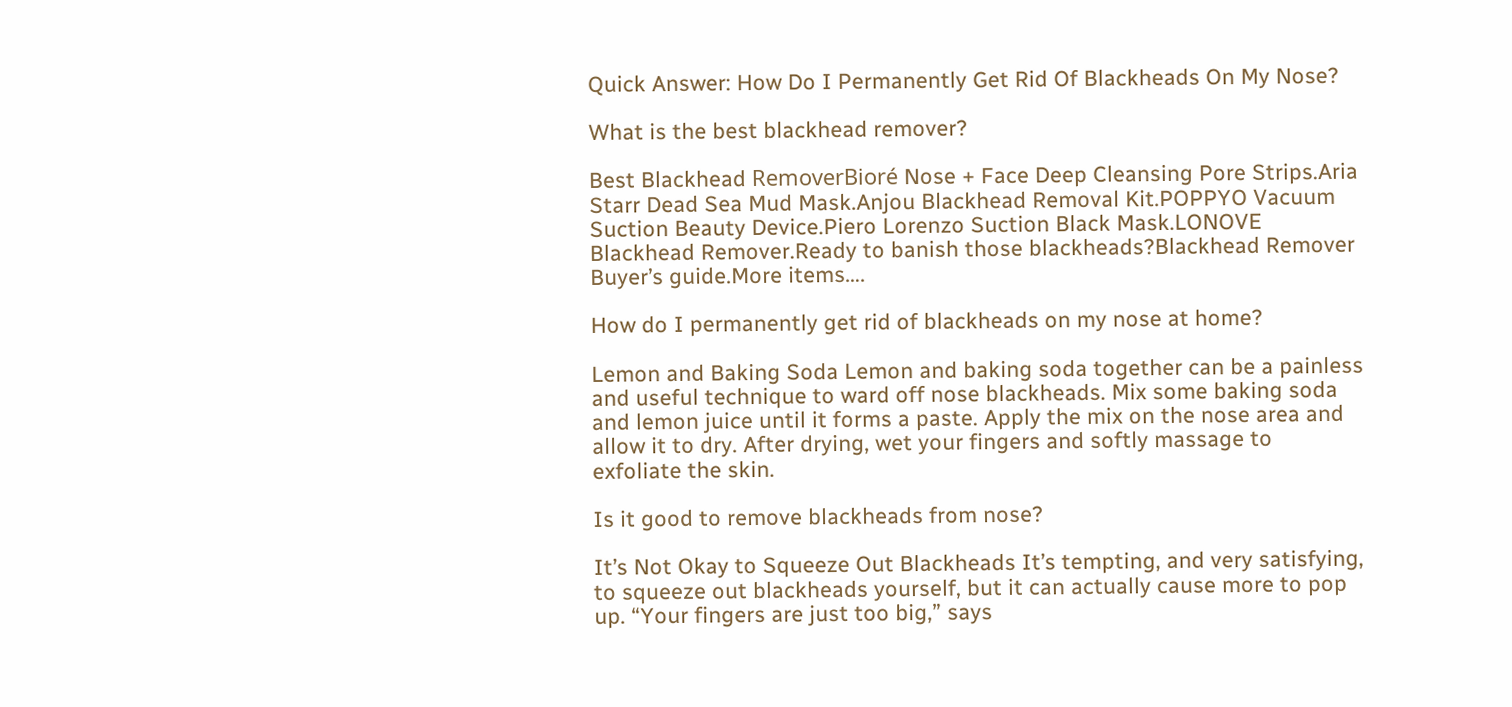Quick Answer: How Do I Permanently Get Rid Of Blackheads On My Nose?

What is the best blackhead remover?

Best Blackhead RemoverBioré Nose + Face Deep Cleansing Pore Strips.Aria Starr Dead Sea Mud Mask.Anjou Blackhead Removal Kit.POPPYO Vacuum Suction Beauty Device.Piero Lorenzo Suction Black Mask.LONOVE Blackhead Remover.Ready to banish those blackheads?Blackhead Remover Buyer’s guide.More items….

How do I permanently get rid of blackheads on my nose at home?

Lemon and Baking Soda Lemon and baking soda together can be a painless and useful technique to ward off nose blackheads. Mix some baking soda and lemon juice until it forms a paste. Apply the mix on the nose area and allow it to dry. After drying, wet your fingers and softly massage to exfoliate the skin.

Is it good to remove blackheads from nose?

It’s Not Okay to Squeeze Out Blackheads It’s tempting, and very satisfying, to squeeze out blackheads yourself, but it can actually cause more to pop up. “Your fingers are just too big,” says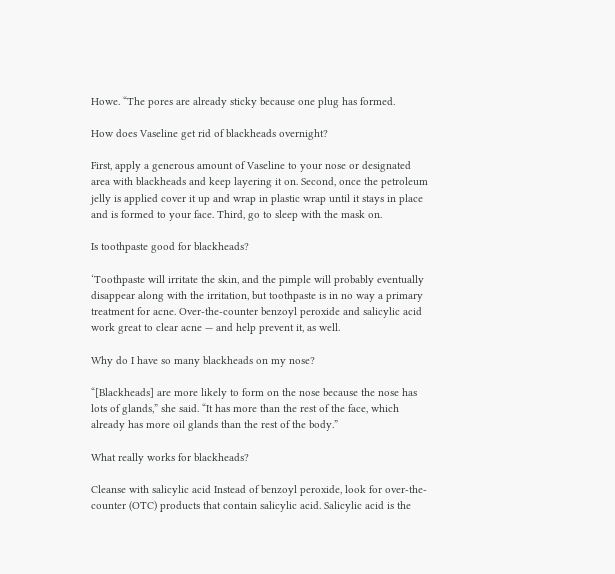Howe. “The pores are already sticky because one plug has formed.

How does Vaseline get rid of blackheads overnight?

First, apply a generous amount of Vaseline to your nose or designated area with blackheads and keep layering it on. Second, once the petroleum jelly is applied cover it up and wrap in plastic wrap until it stays in place and is formed to your face. Third, go to sleep with the mask on.

Is toothpaste good for blackheads?

‘Toothpaste will irritate the skin, and the pimple will probably eventually disappear along with the irritation, but toothpaste is in no way a primary treatment for acne. Over-the-counter benzoyl peroxide and salicylic acid work great to clear acne — and help prevent it, as well.

Why do I have so many blackheads on my nose?

“[Blackheads] are more likely to form on the nose because the nose has lots of glands,” she said. “It has more than the rest of the face, which already has more oil glands than the rest of the body.”

What really works for blackheads?

Cleanse with salicylic acid Instead of benzoyl peroxide, look for over-the-counter (OTC) products that contain salicylic acid. Salicylic acid is the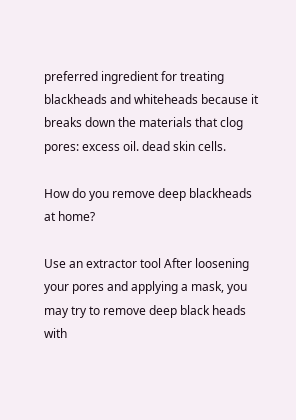preferred ingredient for treating blackheads and whiteheads because it breaks down the materials that clog pores: excess oil. dead skin cells.

How do you remove deep blackheads at home?

Use an extractor tool After loosening your pores and applying a mask, you may try to remove deep black heads with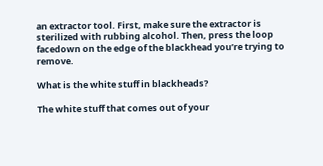an extractor tool. First, make sure the extractor is sterilized with rubbing alcohol. Then, press the loop facedown on the edge of the blackhead you’re trying to remove.

What is the white stuff in blackheads?

The white stuff that comes out of your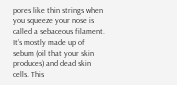pores like thin strings when you squeeze your nose is called a sebaceous filament. It’s mostly made up of sebum (oil that your skin produces) and dead skin cells. This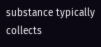substance typically collects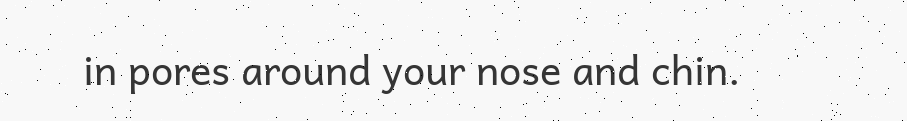in pores around your nose and chin.